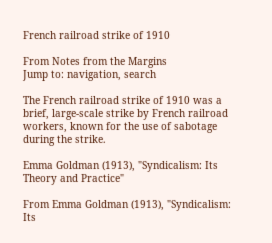French railroad strike of 1910

From Notes from the Margins
Jump to: navigation, search

The French railroad strike of 1910 was a brief, large-scale strike by French railroad workers, known for the use of sabotage during the strike.

Emma Goldman (1913), "Syndicalism: Its Theory and Practice"

From Emma Goldman (1913), "Syndicalism: Its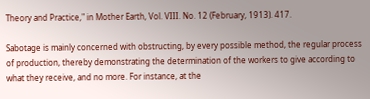Theory and Practice," in Mother Earth, Vol. VIII. No. 12 (February, 1913). 417.

Sabotage is mainly concerned with obstructing, by every possible method, the regular process of production, thereby demonstrating the determination of the workers to give according to what they receive, and no more. For instance, at the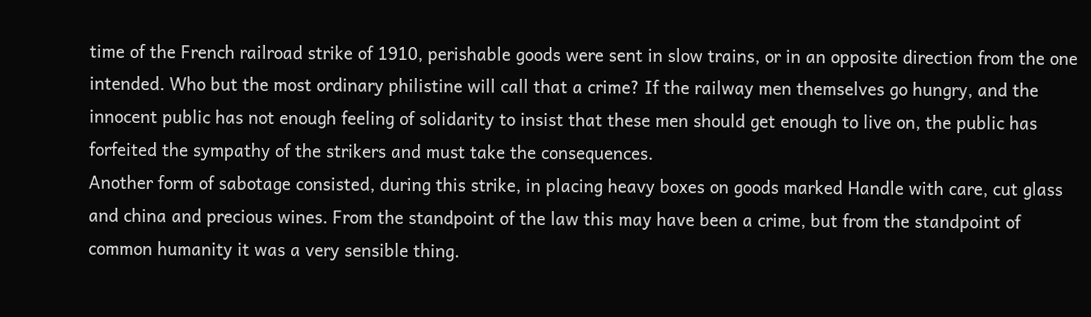time of the French railroad strike of 1910, perishable goods were sent in slow trains, or in an opposite direction from the one intended. Who but the most ordinary philistine will call that a crime? If the railway men themselves go hungry, and the innocent public has not enough feeling of solidarity to insist that these men should get enough to live on, the public has forfeited the sympathy of the strikers and must take the consequences.
Another form of sabotage consisted, during this strike, in placing heavy boxes on goods marked Handle with care, cut glass and china and precious wines. From the standpoint of the law this may have been a crime, but from the standpoint of common humanity it was a very sensible thing.